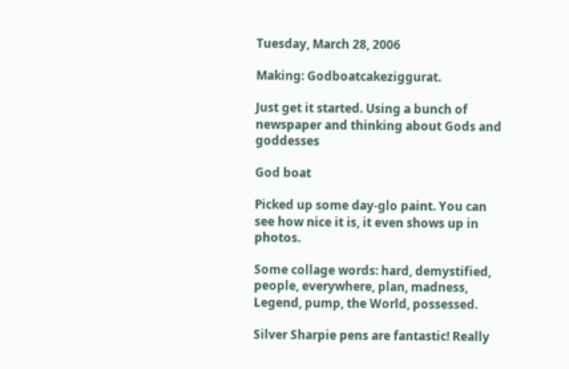Tuesday, March 28, 2006

Making: Godboatcakeziggurat.

Just get it started. Using a bunch of newspaper and thinking about Gods and goddesses

God boat

Picked up some day-glo paint. You can see how nice it is, it even shows up in photos.

Some collage words: hard, demystified, people, everywhere, plan, madness, Legend, pump, the World, possessed.

Silver Sharpie pens are fantastic! Really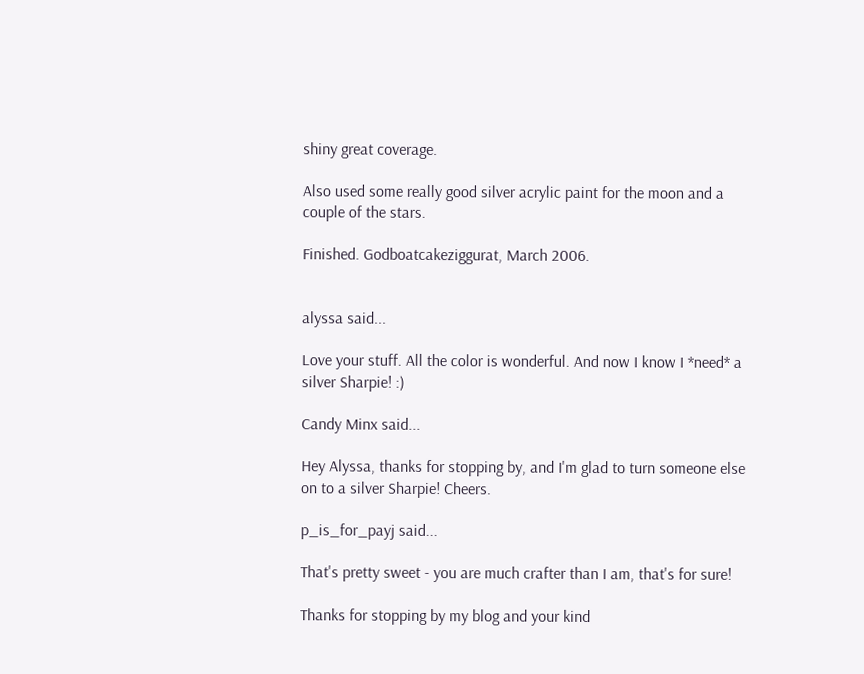shiny great coverage.

Also used some really good silver acrylic paint for the moon and a couple of the stars.

Finished. Godboatcakeziggurat, March 2006.


alyssa said...

Love your stuff. All the color is wonderful. And now I know I *need* a silver Sharpie! :)

Candy Minx said...

Hey Alyssa, thanks for stopping by, and I'm glad to turn someone else on to a silver Sharpie! Cheers.

p_is_for_payj said...

That's pretty sweet - you are much crafter than I am, that's for sure!

Thanks for stopping by my blog and your kind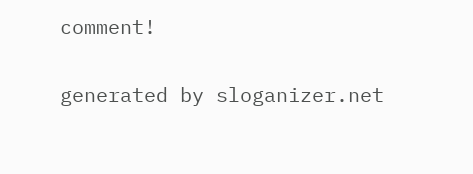comment!

generated by sloganizer.net